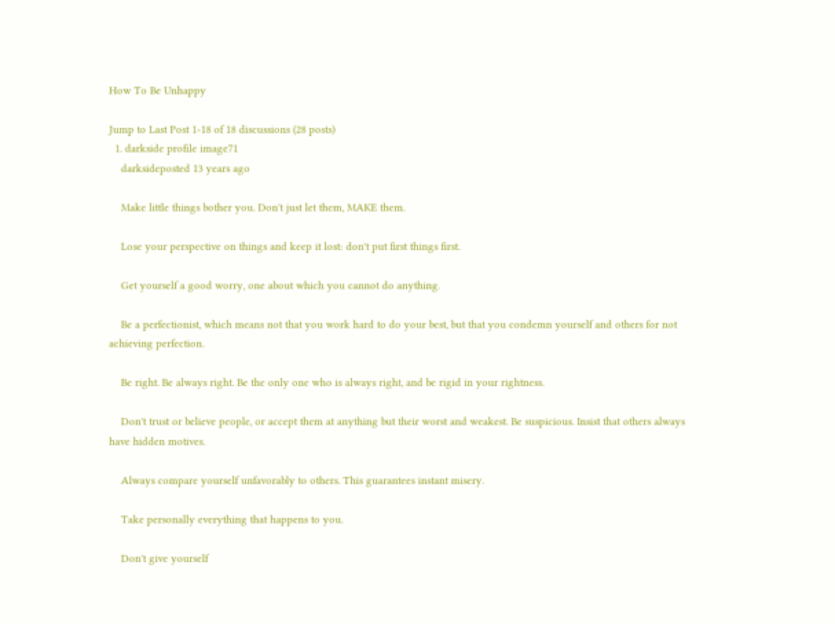How To Be Unhappy

Jump to Last Post 1-18 of 18 discussions (28 posts)
  1. darkside profile image71
    darksideposted 13 years ago

    Make little things bother you. Don't just let them, MAKE them.

    Lose your perspective on things and keep it lost: don't put first things first.

    Get yourself a good worry, one about which you cannot do anything.

    Be a perfectionist, which means not that you work hard to do your best, but that you condemn yourself and others for not achieving perfection.

    Be right. Be always right. Be the only one who is always right, and be rigid in your rightness.

    Don't trust or believe people, or accept them at anything but their worst and weakest. Be suspicious. Insist that others always have hidden motives.

    Always compare yourself unfavorably to others. This guarantees instant misery.

    Take personally everything that happens to you.

    Don't give yourself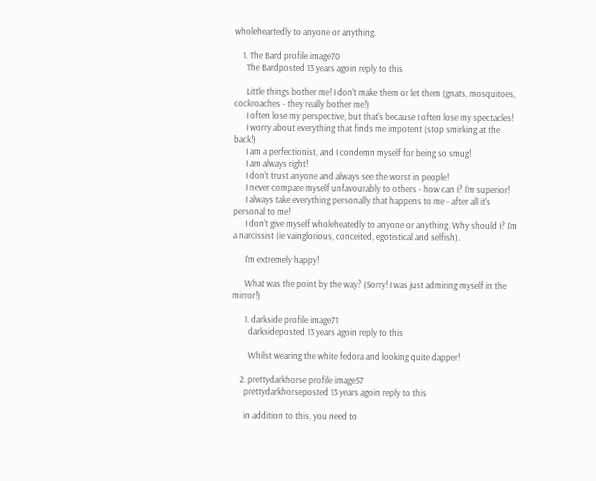wholeheartedly to anyone or anything.

    1. The Bard profile image70
      The Bardposted 13 years agoin reply to this

      Little things bother me! I don't make them or let them (gnats, mosquitoes, cockroaches - they really bother me!)
      I often lose my perspective, but that's because I often lose my spectacles!
      I worry about everything that finds me impotent (stop smirking at the back!)
      I am a perfectionist, and I condemn myself for being so smug!
      I am always right!
      I don't trust anyone and always see the worst in people!
      I never compare myself unfavourably to others - how can I? I'm superior!
      I always take everything personally that happens to me - after all it's personal to me!
      I don't give myself wholeheatedly to anyone or anything. Why should I? I'm a narcissist (ie vainglorious, conceited, egotistical and selfish).

      I'm extremely happy!

      What was the point by the way? (Sorry! I was just admiring myself in the mirror!)

      1. darkside profile image71
        darksideposted 13 years agoin reply to this

        Whilst wearing the white fedora and looking quite dapper!

    2. prettydarkhorse profile image57
      prettydarkhorseposted 13 years agoin reply to this

      in addition to this, you need to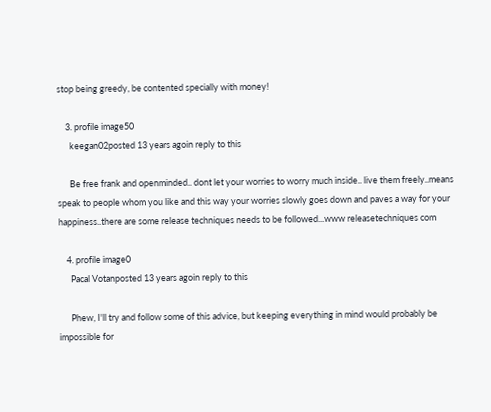stop being greedy, be contented specially with money!

    3. profile image50
      keegan02posted 13 years agoin reply to this

      Be free frank and openminded.. dont let your worries to worry much inside.. live them freely..means speak to people whom you like and this way your worries slowly goes down and paves a way for your happiness..there are some release techniques needs to be followed...www releasetechniques com

    4. profile image0
      Pacal Votanposted 13 years agoin reply to this

      Phew, I'll try and follow some of this advice, but keeping everything in mind would probably be impossible for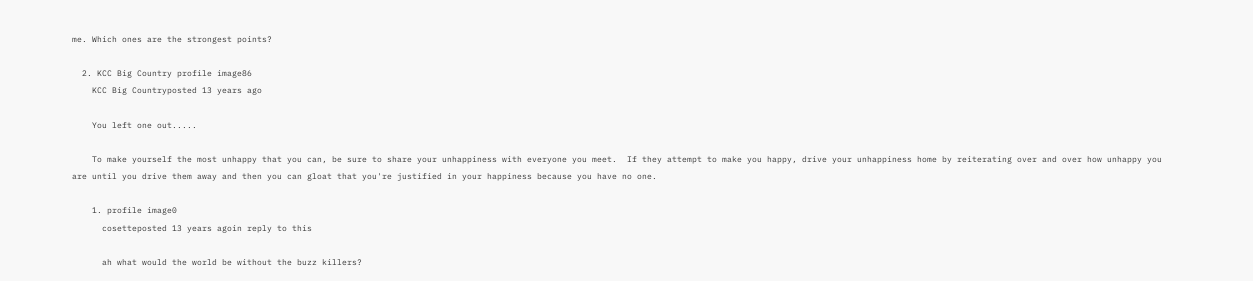me. Which ones are the strongest points?

  2. KCC Big Country profile image86
    KCC Big Countryposted 13 years ago

    You left one out.....

    To make yourself the most unhappy that you can, be sure to share your unhappiness with everyone you meet.  If they attempt to make you happy, drive your unhappiness home by reiterating over and over how unhappy you are until you drive them away and then you can gloat that you're justified in your happiness because you have no one.

    1. profile image0
      cosetteposted 13 years agoin reply to this

      ah what would the world be without the buzz killers?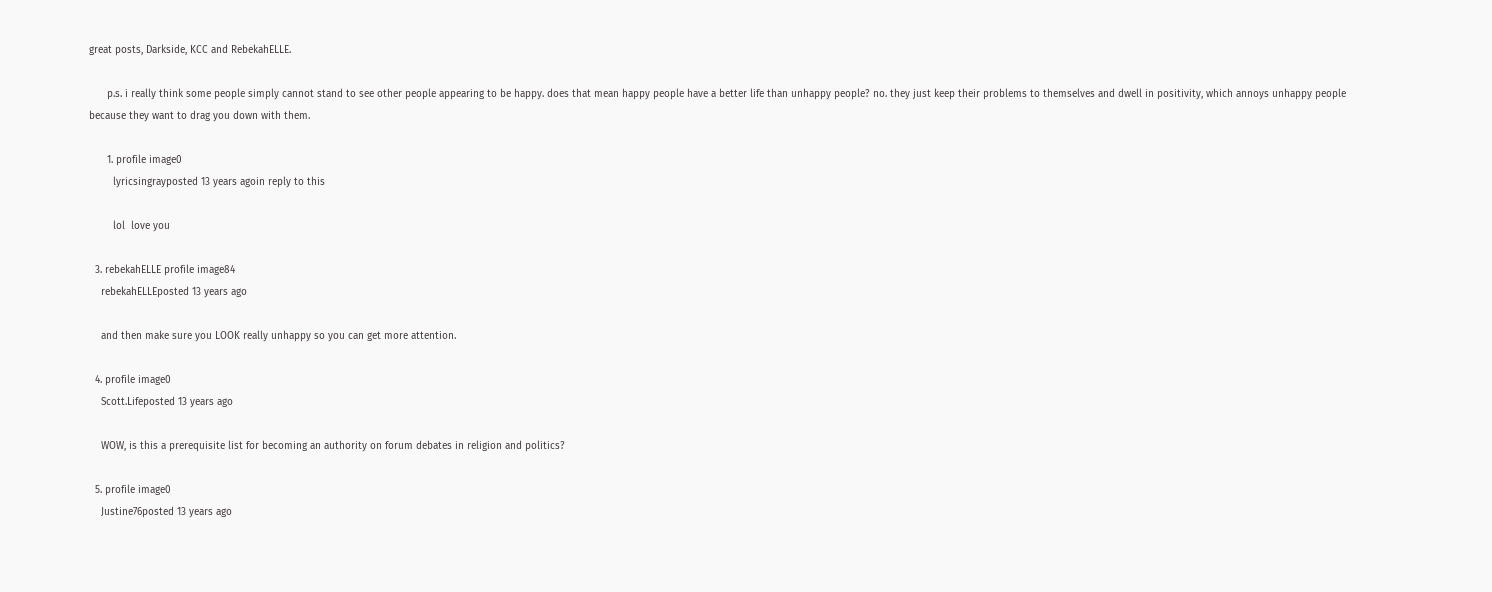great posts, Darkside, KCC and RebekahELLE.

      p.s. i really think some people simply cannot stand to see other people appearing to be happy. does that mean happy people have a better life than unhappy people? no. they just keep their problems to themselves and dwell in positivity, which annoys unhappy people because they want to drag you down with them.

      1. profile image0
        lyricsingrayposted 13 years agoin reply to this

        lol  love you

  3. rebekahELLE profile image84
    rebekahELLEposted 13 years ago

    and then make sure you LOOK really unhappy so you can get more attention.

  4. profile image0
    Scott.Lifeposted 13 years ago

    WOW, is this a prerequisite list for becoming an authority on forum debates in religion and politics?

  5. profile image0
    Justine76posted 13 years ago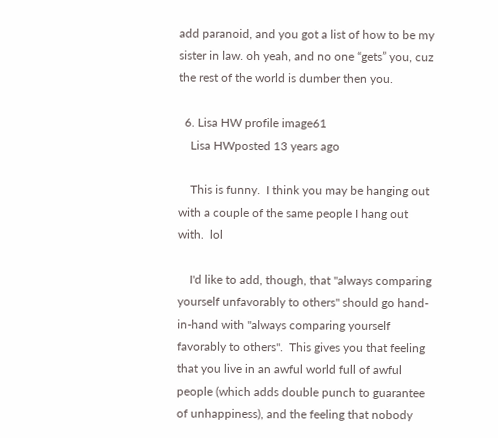add paranoid, and you got a list of how to be my sister in law. oh yeah, and no one “gets” you, cuz the rest of the world is dumber then you.

  6. Lisa HW profile image61
    Lisa HWposted 13 years ago

    This is funny.  I think you may be hanging out with a couple of the same people I hang out with.  lol

    I'd like to add, though, that "always comparing yourself unfavorably to others" should go hand-in-hand with "always comparing yourself favorably to others".  This gives you that feeling that you live in an awful world full of awful people (which adds double punch to guarantee of unhappiness), and the feeling that nobody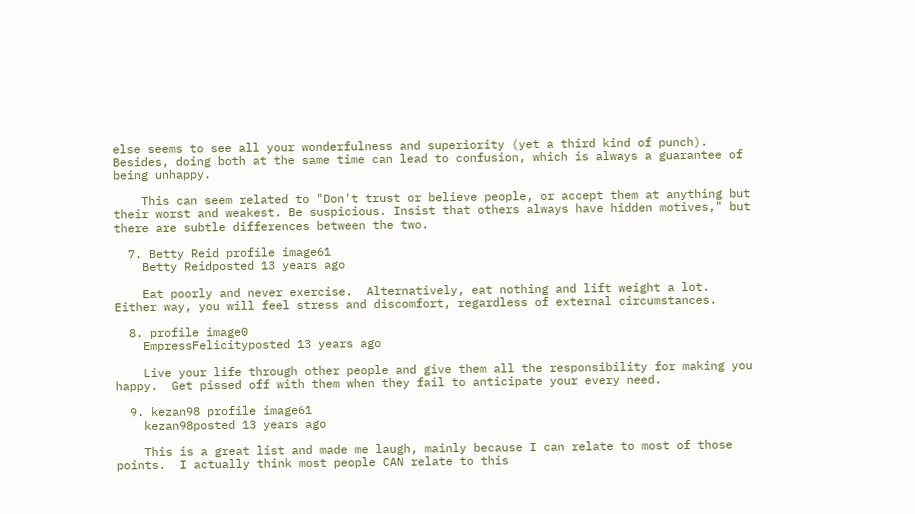else seems to see all your wonderfulness and superiority (yet a third kind of punch). Besides, doing both at the same time can lead to confusion, which is always a guarantee of being unhappy.

    This can seem related to "Don't trust or believe people, or accept them at anything but their worst and weakest. Be suspicious. Insist that others always have hidden motives," but there are subtle differences between the two.

  7. Betty Reid profile image61
    Betty Reidposted 13 years ago

    Eat poorly and never exercise.  Alternatively, eat nothing and lift weight a lot.  Either way, you will feel stress and discomfort, regardless of external circumstances.

  8. profile image0
    EmpressFelicityposted 13 years ago

    Live your life through other people and give them all the responsibility for making you happy.  Get pissed off with them when they fail to anticipate your every need.

  9. kezan98 profile image61
    kezan98posted 13 years ago

    This is a great list and made me laugh, mainly because I can relate to most of those points.  I actually think most people CAN relate to this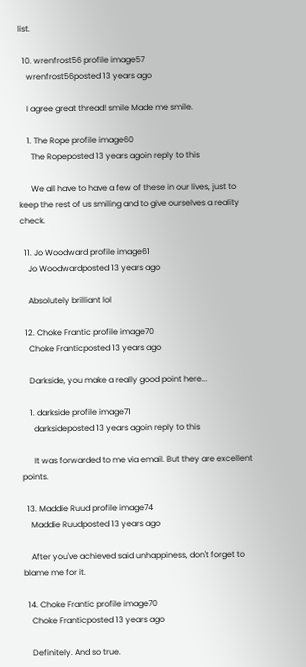list.

  10. wrenfrost56 profile image57
    wrenfrost56posted 13 years ago

    I agree great thread! smile Made me smile.

    1. The Rope profile image60
      The Ropeposted 13 years agoin reply to this

      We all have to have a few of these in our lives, just to keep the rest of us smiling and to give ourselves a reality check.

  11. Jo Woodward profile image61
    Jo Woodwardposted 13 years ago

    Absolutely brilliant lol

  12. Choke Frantic profile image70
    Choke Franticposted 13 years ago

    Darkside, you make a really good point here...

    1. darkside profile image71
      darksideposted 13 years agoin reply to this

      It was forwarded to me via email. But they are excellent points.

  13. Maddie Ruud profile image74
    Maddie Ruudposted 13 years ago

    After you've achieved said unhappiness, don't forget to blame me for it.

  14. Choke Frantic profile image70
    Choke Franticposted 13 years ago

    Definitely. And so true.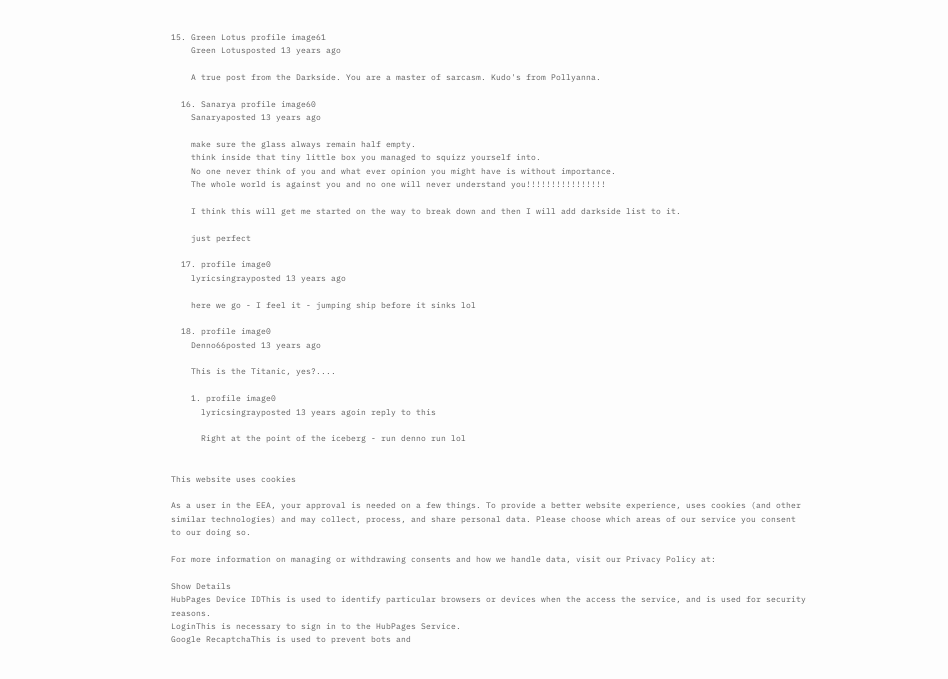15. Green Lotus profile image61
    Green Lotusposted 13 years ago

    A true post from the Darkside. You are a master of sarcasm. Kudo's from Pollyanna.

  16. Sanarya profile image60
    Sanaryaposted 13 years ago

    make sure the glass always remain half empty.
    think inside that tiny little box you managed to squizz yourself into.
    No one never think of you and what ever opinion you might have is without importance.
    The whole world is against you and no one will never understand you!!!!!!!!!!!!!!!!

    I think this will get me started on the way to break down and then I will add darkside list to it.

    just perfect

  17. profile image0
    lyricsingrayposted 13 years ago

    here we go - I feel it - jumping ship before it sinks lol

  18. profile image0
    Denno66posted 13 years ago

    This is the Titanic, yes?....

    1. profile image0
      lyricsingrayposted 13 years agoin reply to this

      Right at the point of the iceberg - run denno run lol


This website uses cookies

As a user in the EEA, your approval is needed on a few things. To provide a better website experience, uses cookies (and other similar technologies) and may collect, process, and share personal data. Please choose which areas of our service you consent to our doing so.

For more information on managing or withdrawing consents and how we handle data, visit our Privacy Policy at:

Show Details
HubPages Device IDThis is used to identify particular browsers or devices when the access the service, and is used for security reasons.
LoginThis is necessary to sign in to the HubPages Service.
Google RecaptchaThis is used to prevent bots and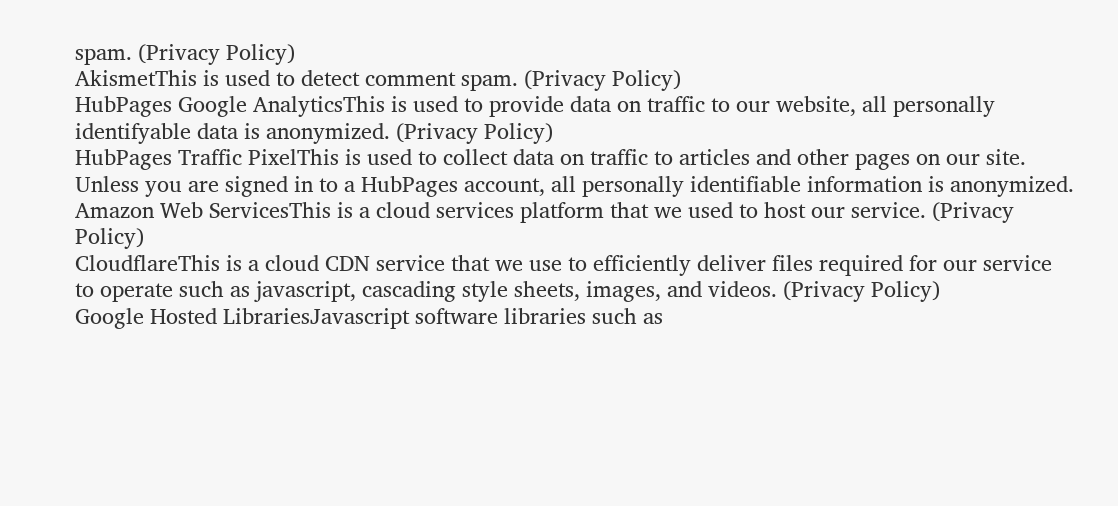spam. (Privacy Policy)
AkismetThis is used to detect comment spam. (Privacy Policy)
HubPages Google AnalyticsThis is used to provide data on traffic to our website, all personally identifyable data is anonymized. (Privacy Policy)
HubPages Traffic PixelThis is used to collect data on traffic to articles and other pages on our site. Unless you are signed in to a HubPages account, all personally identifiable information is anonymized.
Amazon Web ServicesThis is a cloud services platform that we used to host our service. (Privacy Policy)
CloudflareThis is a cloud CDN service that we use to efficiently deliver files required for our service to operate such as javascript, cascading style sheets, images, and videos. (Privacy Policy)
Google Hosted LibrariesJavascript software libraries such as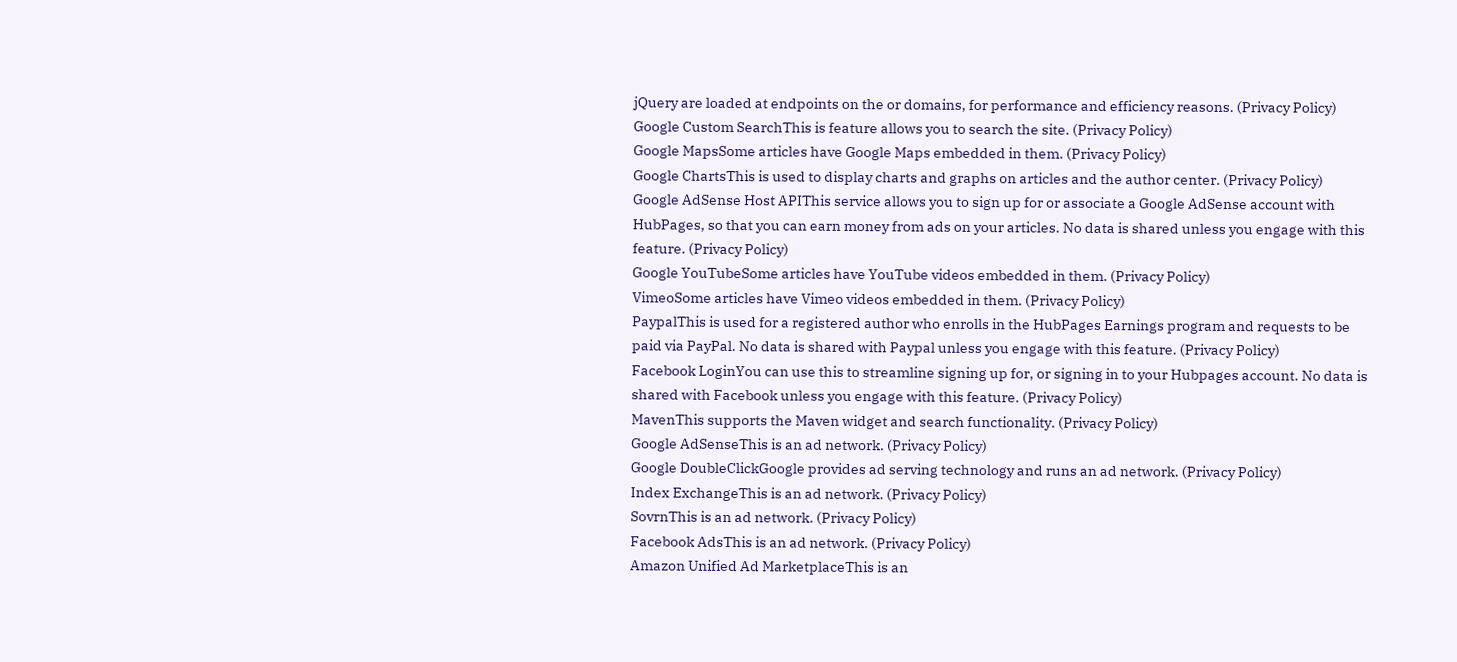jQuery are loaded at endpoints on the or domains, for performance and efficiency reasons. (Privacy Policy)
Google Custom SearchThis is feature allows you to search the site. (Privacy Policy)
Google MapsSome articles have Google Maps embedded in them. (Privacy Policy)
Google ChartsThis is used to display charts and graphs on articles and the author center. (Privacy Policy)
Google AdSense Host APIThis service allows you to sign up for or associate a Google AdSense account with HubPages, so that you can earn money from ads on your articles. No data is shared unless you engage with this feature. (Privacy Policy)
Google YouTubeSome articles have YouTube videos embedded in them. (Privacy Policy)
VimeoSome articles have Vimeo videos embedded in them. (Privacy Policy)
PaypalThis is used for a registered author who enrolls in the HubPages Earnings program and requests to be paid via PayPal. No data is shared with Paypal unless you engage with this feature. (Privacy Policy)
Facebook LoginYou can use this to streamline signing up for, or signing in to your Hubpages account. No data is shared with Facebook unless you engage with this feature. (Privacy Policy)
MavenThis supports the Maven widget and search functionality. (Privacy Policy)
Google AdSenseThis is an ad network. (Privacy Policy)
Google DoubleClickGoogle provides ad serving technology and runs an ad network. (Privacy Policy)
Index ExchangeThis is an ad network. (Privacy Policy)
SovrnThis is an ad network. (Privacy Policy)
Facebook AdsThis is an ad network. (Privacy Policy)
Amazon Unified Ad MarketplaceThis is an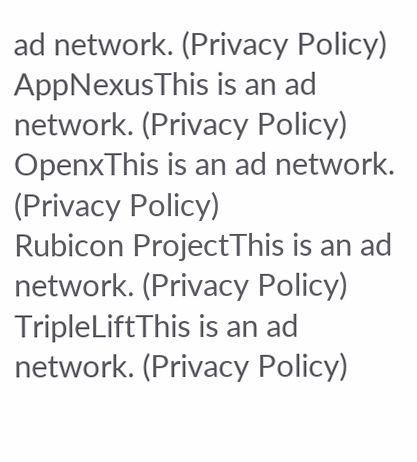ad network. (Privacy Policy)
AppNexusThis is an ad network. (Privacy Policy)
OpenxThis is an ad network. (Privacy Policy)
Rubicon ProjectThis is an ad network. (Privacy Policy)
TripleLiftThis is an ad network. (Privacy Policy)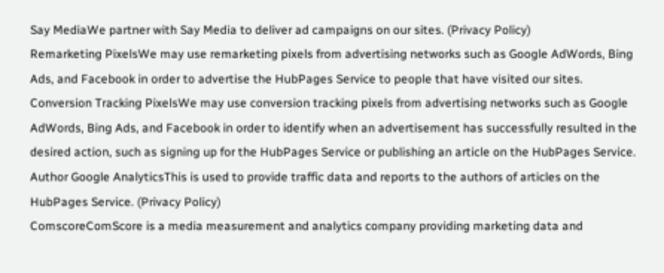Say MediaWe partner with Say Media to deliver ad campaigns on our sites. (Privacy Policy)
Remarketing PixelsWe may use remarketing pixels from advertising networks such as Google AdWords, Bing Ads, and Facebook in order to advertise the HubPages Service to people that have visited our sites.
Conversion Tracking PixelsWe may use conversion tracking pixels from advertising networks such as Google AdWords, Bing Ads, and Facebook in order to identify when an advertisement has successfully resulted in the desired action, such as signing up for the HubPages Service or publishing an article on the HubPages Service.
Author Google AnalyticsThis is used to provide traffic data and reports to the authors of articles on the HubPages Service. (Privacy Policy)
ComscoreComScore is a media measurement and analytics company providing marketing data and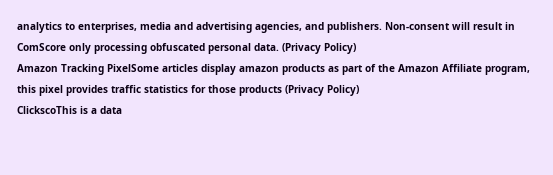analytics to enterprises, media and advertising agencies, and publishers. Non-consent will result in ComScore only processing obfuscated personal data. (Privacy Policy)
Amazon Tracking PixelSome articles display amazon products as part of the Amazon Affiliate program, this pixel provides traffic statistics for those products (Privacy Policy)
ClickscoThis is a data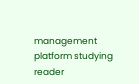management platform studying reader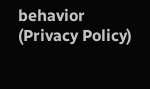behavior (Privacy Policy)